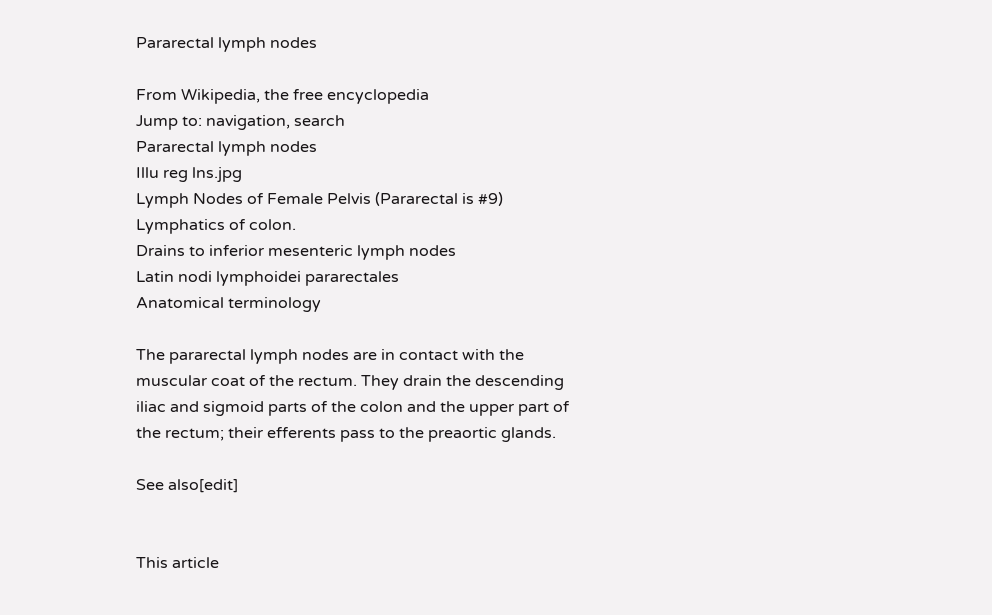Pararectal lymph nodes

From Wikipedia, the free encyclopedia
Jump to: navigation, search
Pararectal lymph nodes
Illu reg lns.jpg
Lymph Nodes of Female Pelvis (Pararectal is #9)
Lymphatics of colon.
Drains to inferior mesenteric lymph nodes
Latin nodi lymphoidei pararectales
Anatomical terminology

The pararectal lymph nodes are in contact with the muscular coat of the rectum. They drain the descending iliac and sigmoid parts of the colon and the upper part of the rectum; their efferents pass to the preaortic glands.

See also[edit]


This article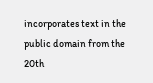incorporates text in the public domain from the 20th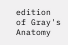edition of Gray's Anatomy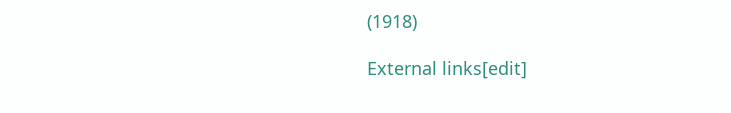(1918)

External links[edit]